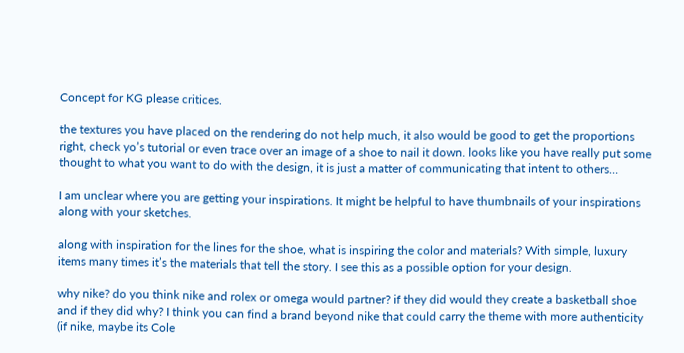Concept for KG please critices.

the textures you have placed on the rendering do not help much, it also would be good to get the proportions right, check yo’s tutorial or even trace over an image of a shoe to nail it down. looks like you have really put some thought to what you want to do with the design, it is just a matter of communicating that intent to others…

I am unclear where you are getting your inspirations. It might be helpful to have thumbnails of your inspirations along with your sketches.

along with inspiration for the lines for the shoe, what is inspiring the color and materials? With simple, luxury items many times it’s the materials that tell the story. I see this as a possible option for your design.

why nike? do you think nike and rolex or omega would partner? if they did would they create a basketball shoe and if they did why? I think you can find a brand beyond nike that could carry the theme with more authenticity (if nike, maybe its Cole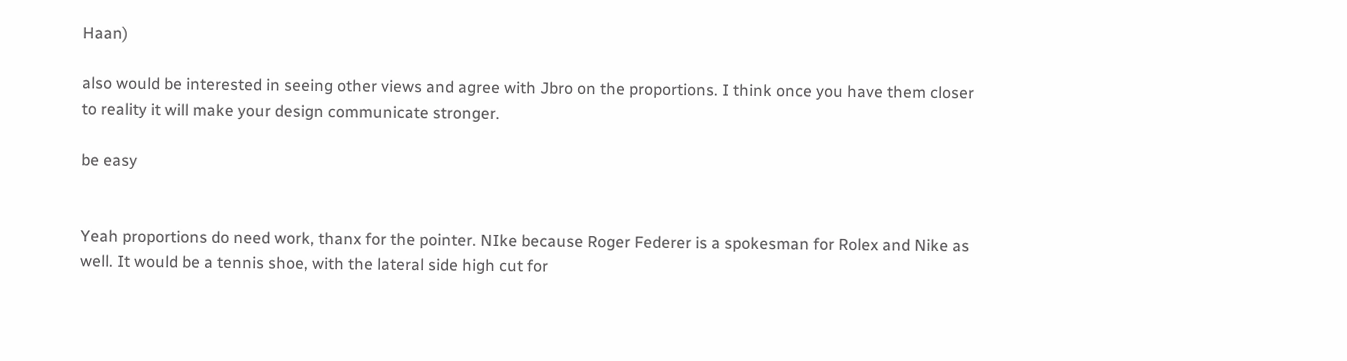Haan)

also would be interested in seeing other views and agree with Jbro on the proportions. I think once you have them closer to reality it will make your design communicate stronger.

be easy


Yeah proportions do need work, thanx for the pointer. NIke because Roger Federer is a spokesman for Rolex and Nike as well. It would be a tennis shoe, with the lateral side high cut for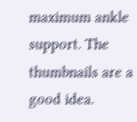maximum ankle support. The thumbnails are a good idea.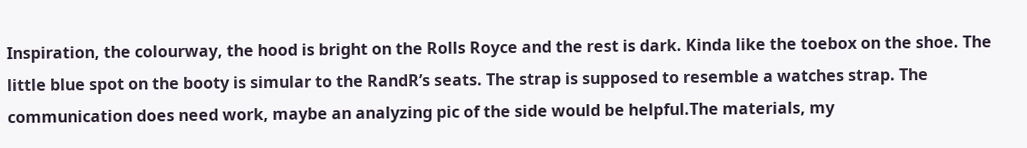Inspiration, the colourway, the hood is bright on the Rolls Royce and the rest is dark. Kinda like the toebox on the shoe. The little blue spot on the booty is simular to the RandR’s seats. The strap is supposed to resemble a watches strap. The communication does need work, maybe an analyzing pic of the side would be helpful.The materials, my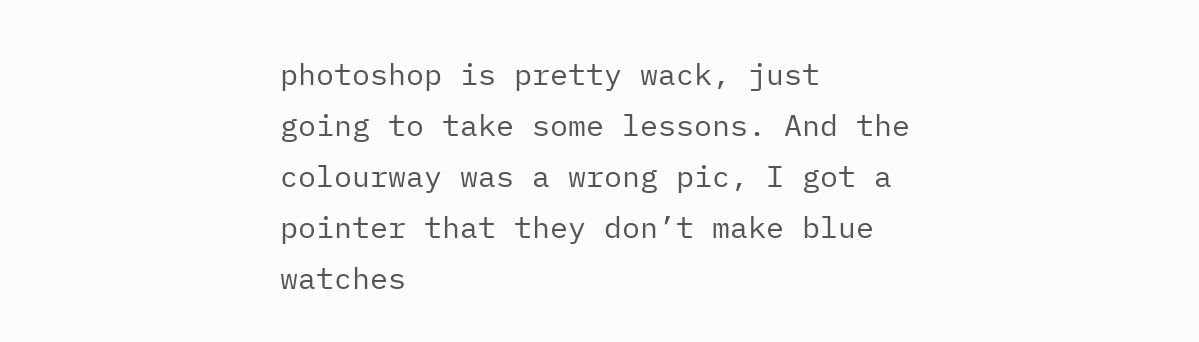photoshop is pretty wack, just going to take some lessons. And the colourway was a wrong pic, I got a pointer that they don’t make blue watches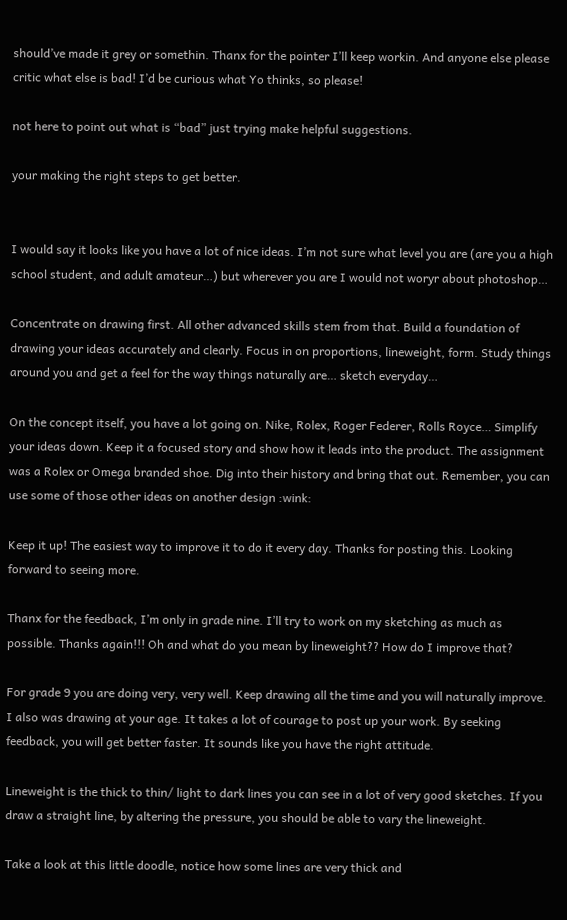should’ve made it grey or somethin. Thanx for the pointer I’ll keep workin. And anyone else please critic what else is bad! I’d be curious what Yo thinks, so please!

not here to point out what is “bad” just trying make helpful suggestions.

your making the right steps to get better.


I would say it looks like you have a lot of nice ideas. I’m not sure what level you are (are you a high school student, and adult amateur…) but wherever you are I would not woryr about photoshop…

Concentrate on drawing first. All other advanced skills stem from that. Build a foundation of drawing your ideas accurately and clearly. Focus in on proportions, lineweight, form. Study things around you and get a feel for the way things naturally are… sketch everyday…

On the concept itself, you have a lot going on. Nike, Rolex, Roger Federer, Rolls Royce… Simplify your ideas down. Keep it a focused story and show how it leads into the product. The assignment was a Rolex or Omega branded shoe. Dig into their history and bring that out. Remember, you can use some of those other ideas on another design :wink:

Keep it up! The easiest way to improve it to do it every day. Thanks for posting this. Looking forward to seeing more.

Thanx for the feedback, I’m only in grade nine. I’ll try to work on my sketching as much as possible. Thanks again!!! Oh and what do you mean by lineweight?? How do I improve that?

For grade 9 you are doing very, very well. Keep drawing all the time and you will naturally improve. I also was drawing at your age. It takes a lot of courage to post up your work. By seeking feedback, you will get better faster. It sounds like you have the right attitude.

Lineweight is the thick to thin/ light to dark lines you can see in a lot of very good sketches. If you draw a straight line, by altering the pressure, you should be able to vary the lineweight.

Take a look at this little doodle, notice how some lines are very thick and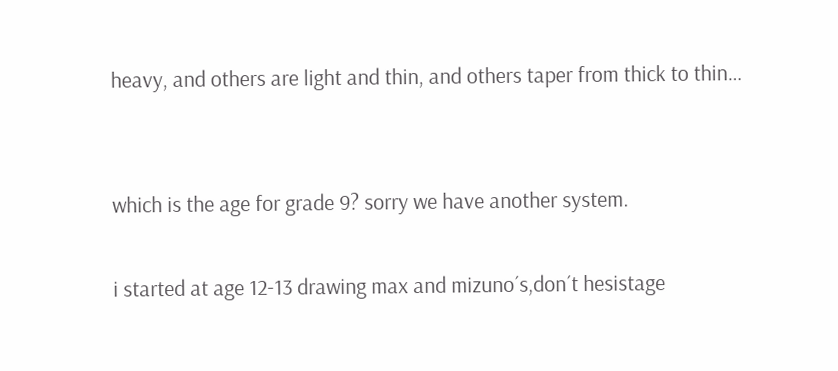heavy, and others are light and thin, and others taper from thick to thin…


which is the age for grade 9? sorry we have another system.

i started at age 12-13 drawing max and mizuno´s,don´t hesistage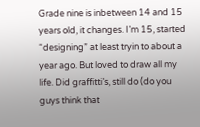Grade nine is inbetween 14 and 15 years old, it changes. I’m 15, started “designing” at least tryin to about a year ago. But loved to draw all my life. Did graffitti’s, still do (do you guys think that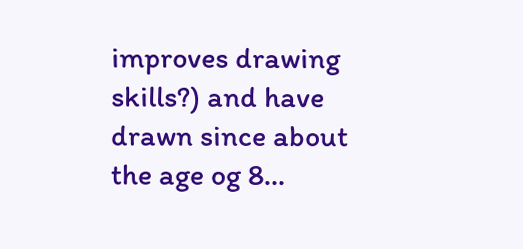improves drawing skills?) and have drawn since about the age og 8…